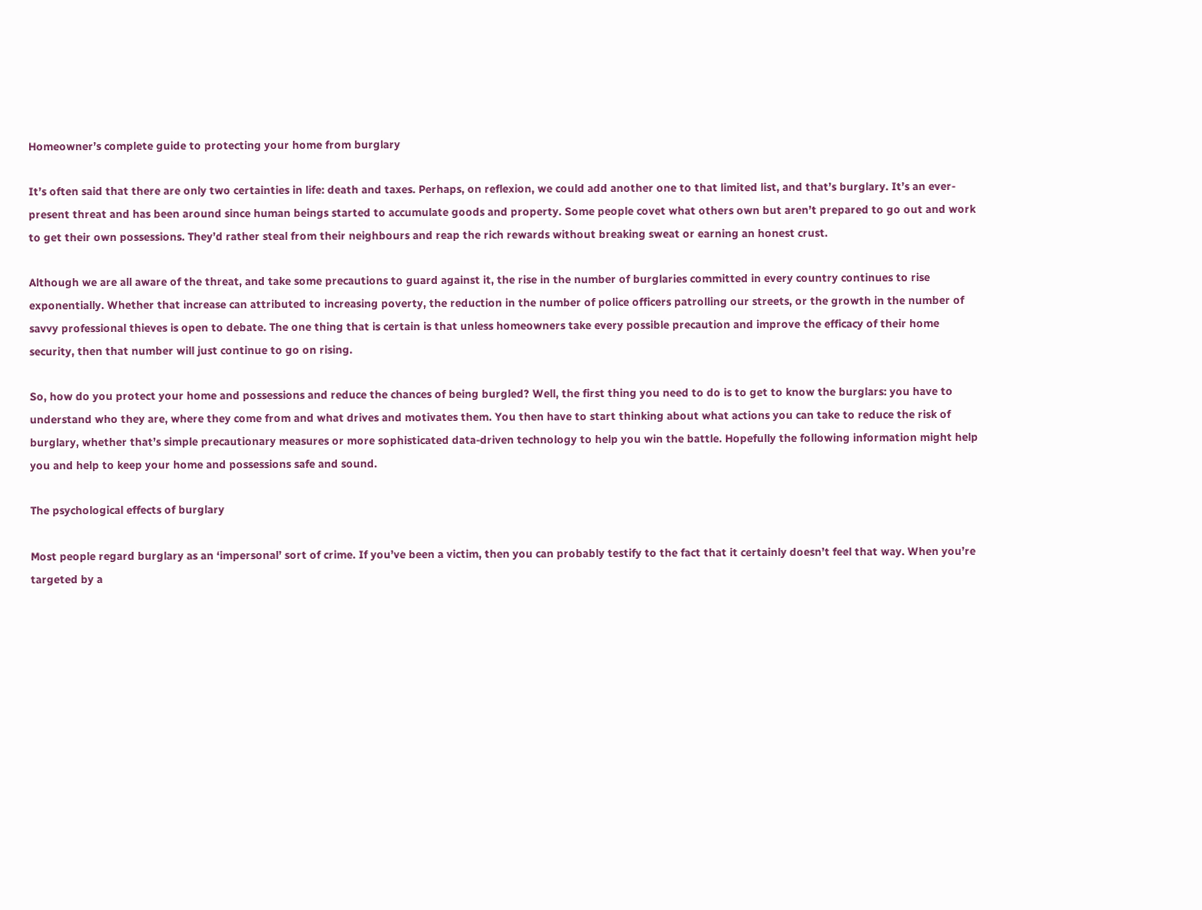Homeowner’s complete guide to protecting your home from burglary

It’s often said that there are only two certainties in life: death and taxes. Perhaps, on reflexion, we could add another one to that limited list, and that’s burglary. It’s an ever-present threat and has been around since human beings started to accumulate goods and property. Some people covet what others own but aren’t prepared to go out and work to get their own possessions. They’d rather steal from their neighbours and reap the rich rewards without breaking sweat or earning an honest crust.

Although we are all aware of the threat, and take some precautions to guard against it, the rise in the number of burglaries committed in every country continues to rise exponentially. Whether that increase can attributed to increasing poverty, the reduction in the number of police officers patrolling our streets, or the growth in the number of savvy professional thieves is open to debate. The one thing that is certain is that unless homeowners take every possible precaution and improve the efficacy of their home security, then that number will just continue to go on rising.

So, how do you protect your home and possessions and reduce the chances of being burgled? Well, the first thing you need to do is to get to know the burglars: you have to understand who they are, where they come from and what drives and motivates them. You then have to start thinking about what actions you can take to reduce the risk of burglary, whether that’s simple precautionary measures or more sophisticated data-driven technology to help you win the battle. Hopefully the following information might help you and help to keep your home and possessions safe and sound.

The psychological effects of burglary

Most people regard burglary as an ‘impersonal’ sort of crime. If you’ve been a victim, then you can probably testify to the fact that it certainly doesn’t feel that way. When you’re targeted by a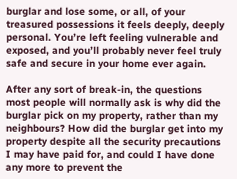burglar and lose some, or all, of your treasured possessions it feels deeply, deeply personal. You’re left feeling vulnerable and exposed, and you’ll probably never feel truly safe and secure in your home ever again.

After any sort of break-in, the questions most people will normally ask is why did the burglar pick on my property, rather than my neighbours? How did the burglar get into my property despite all the security precautions I may have paid for, and could I have done any more to prevent the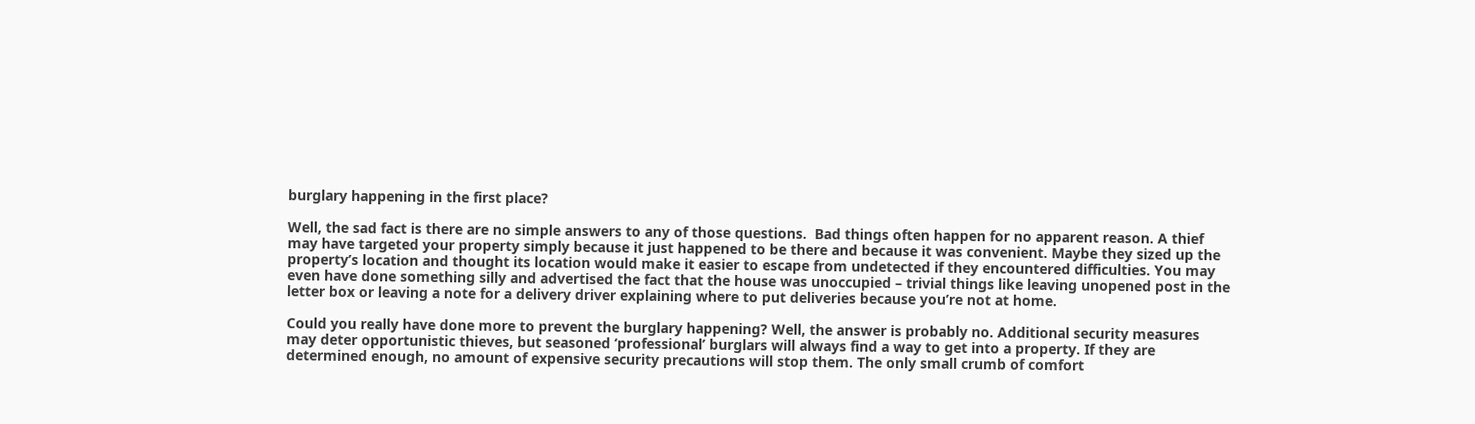burglary happening in the first place?

Well, the sad fact is there are no simple answers to any of those questions.  Bad things often happen for no apparent reason. A thief may have targeted your property simply because it just happened to be there and because it was convenient. Maybe they sized up the property’s location and thought its location would make it easier to escape from undetected if they encountered difficulties. You may even have done something silly and advertised the fact that the house was unoccupied – trivial things like leaving unopened post in the letter box or leaving a note for a delivery driver explaining where to put deliveries because you’re not at home.

Could you really have done more to prevent the burglary happening? Well, the answer is probably no. Additional security measures may deter opportunistic thieves, but seasoned ‘professional’ burglars will always find a way to get into a property. If they are determined enough, no amount of expensive security precautions will stop them. The only small crumb of comfort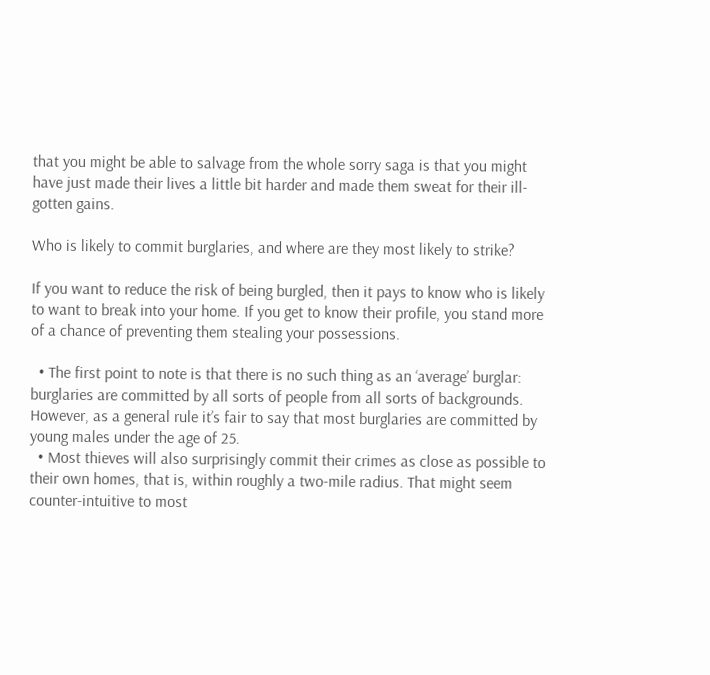that you might be able to salvage from the whole sorry saga is that you might have just made their lives a little bit harder and made them sweat for their ill-gotten gains.

Who is likely to commit burglaries, and where are they most likely to strike?

If you want to reduce the risk of being burgled, then it pays to know who is likely to want to break into your home. If you get to know their profile, you stand more of a chance of preventing them stealing your possessions.

  • The first point to note is that there is no such thing as an ‘average’ burglar: burglaries are committed by all sorts of people from all sorts of backgrounds. However, as a general rule it’s fair to say that most burglaries are committed by young males under the age of 25.
  • Most thieves will also surprisingly commit their crimes as close as possible to their own homes, that is, within roughly a two-mile radius. That might seem counter-intuitive to most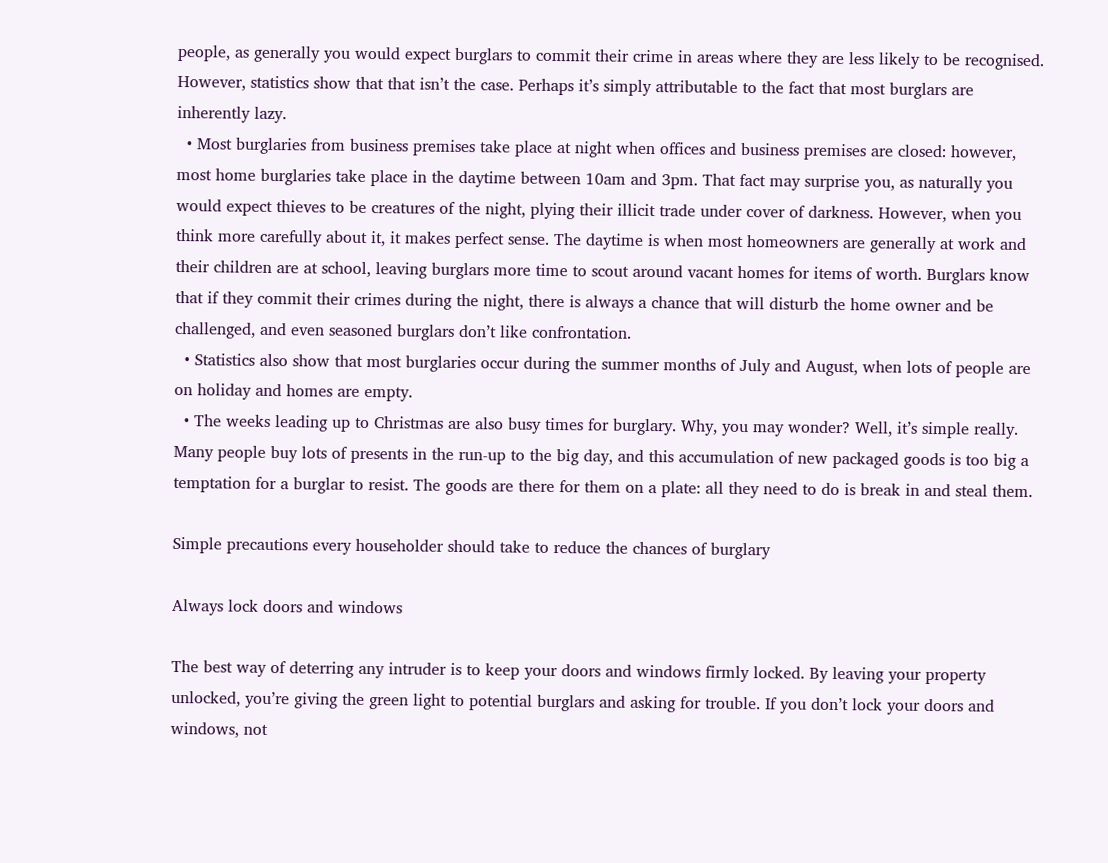people, as generally you would expect burglars to commit their crime in areas where they are less likely to be recognised. However, statistics show that that isn’t the case. Perhaps it’s simply attributable to the fact that most burglars are inherently lazy.
  • Most burglaries from business premises take place at night when offices and business premises are closed: however, most home burglaries take place in the daytime between 10am and 3pm. That fact may surprise you, as naturally you would expect thieves to be creatures of the night, plying their illicit trade under cover of darkness. However, when you think more carefully about it, it makes perfect sense. The daytime is when most homeowners are generally at work and their children are at school, leaving burglars more time to scout around vacant homes for items of worth. Burglars know that if they commit their crimes during the night, there is always a chance that will disturb the home owner and be challenged, and even seasoned burglars don’t like confrontation.
  • Statistics also show that most burglaries occur during the summer months of July and August, when lots of people are on holiday and homes are empty.
  • The weeks leading up to Christmas are also busy times for burglary. Why, you may wonder? Well, it’s simple really. Many people buy lots of presents in the run-up to the big day, and this accumulation of new packaged goods is too big a temptation for a burglar to resist. The goods are there for them on a plate: all they need to do is break in and steal them.

Simple precautions every householder should take to reduce the chances of burglary

Always lock doors and windows

The best way of deterring any intruder is to keep your doors and windows firmly locked. By leaving your property unlocked, you’re giving the green light to potential burglars and asking for trouble. If you don’t lock your doors and windows, not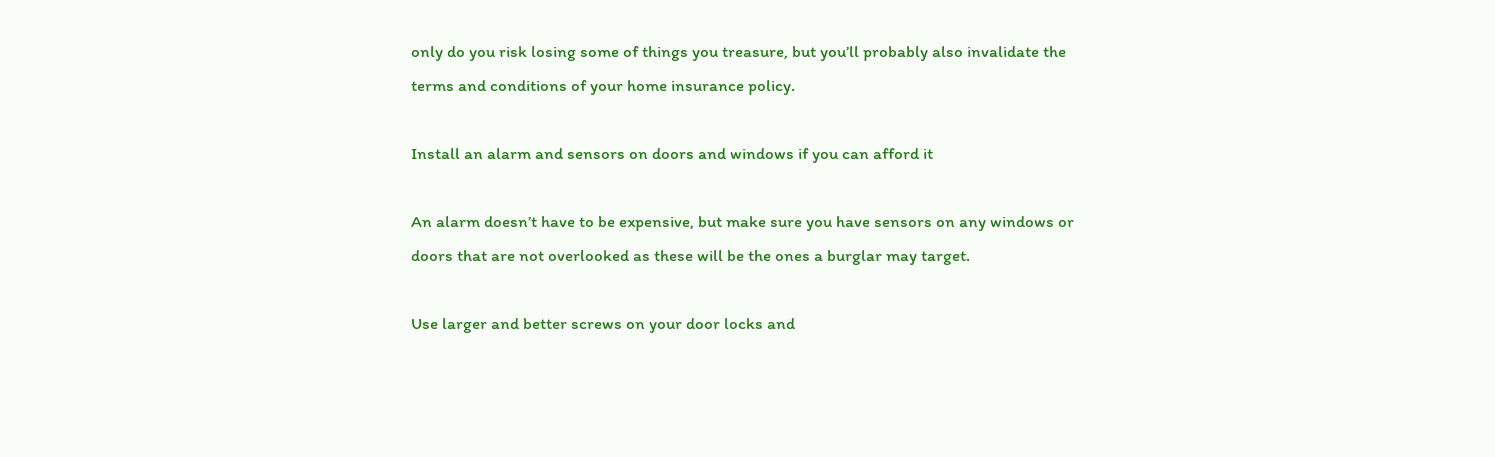only do you risk losing some of things you treasure, but you’ll probably also invalidate the terms and conditions of your home insurance policy.

Install an alarm and sensors on doors and windows if you can afford it

An alarm doesn’t have to be expensive, but make sure you have sensors on any windows or doors that are not overlooked as these will be the ones a burglar may target.

Use larger and better screws on your door locks and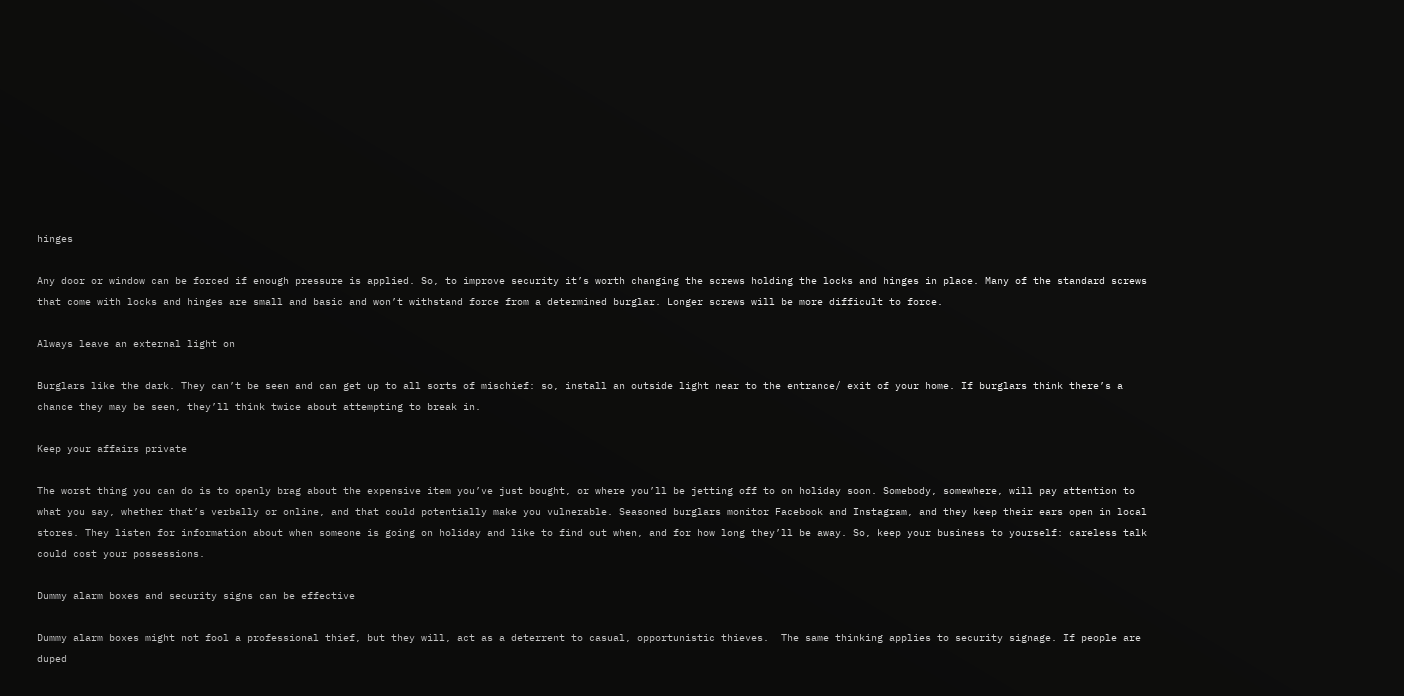hinges

Any door or window can be forced if enough pressure is applied. So, to improve security it’s worth changing the screws holding the locks and hinges in place. Many of the standard screws that come with locks and hinges are small and basic and won’t withstand force from a determined burglar. Longer screws will be more difficult to force.

Always leave an external light on

Burglars like the dark. They can’t be seen and can get up to all sorts of mischief: so, install an outside light near to the entrance/ exit of your home. If burglars think there’s a chance they may be seen, they’ll think twice about attempting to break in.

Keep your affairs private

The worst thing you can do is to openly brag about the expensive item you’ve just bought, or where you’ll be jetting off to on holiday soon. Somebody, somewhere, will pay attention to what you say, whether that’s verbally or online, and that could potentially make you vulnerable. Seasoned burglars monitor Facebook and Instagram, and they keep their ears open in local stores. They listen for information about when someone is going on holiday and like to find out when, and for how long they’ll be away. So, keep your business to yourself: careless talk could cost your possessions.

Dummy alarm boxes and security signs can be effective

Dummy alarm boxes might not fool a professional thief, but they will, act as a deterrent to casual, opportunistic thieves.  The same thinking applies to security signage. If people are duped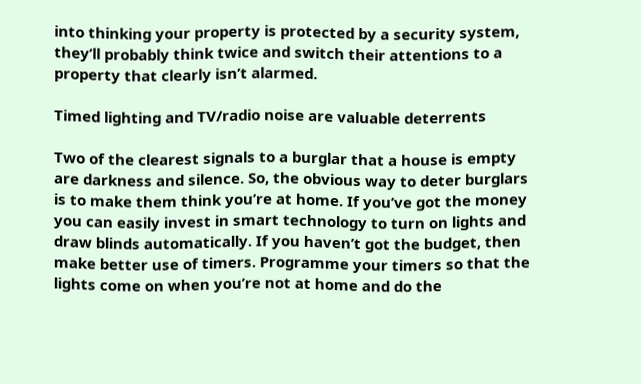into thinking your property is protected by a security system, they’ll probably think twice and switch their attentions to a property that clearly isn’t alarmed.

Timed lighting and TV/radio noise are valuable deterrents

Two of the clearest signals to a burglar that a house is empty are darkness and silence. So, the obvious way to deter burglars is to make them think you’re at home. If you’ve got the money you can easily invest in smart technology to turn on lights and draw blinds automatically. If you haven’t got the budget, then make better use of timers. Programme your timers so that the lights come on when you’re not at home and do the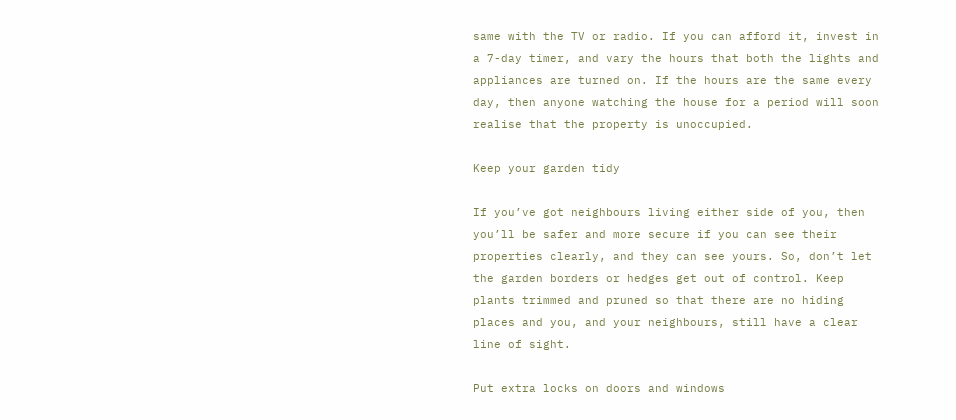same with the TV or radio. If you can afford it, invest in a 7-day timer, and vary the hours that both the lights and appliances are turned on. If the hours are the same every day, then anyone watching the house for a period will soon realise that the property is unoccupied.

Keep your garden tidy

If you’ve got neighbours living either side of you, then you’ll be safer and more secure if you can see their properties clearly, and they can see yours. So, don’t let the garden borders or hedges get out of control. Keep plants trimmed and pruned so that there are no hiding places and you, and your neighbours, still have a clear line of sight.

Put extra locks on doors and windows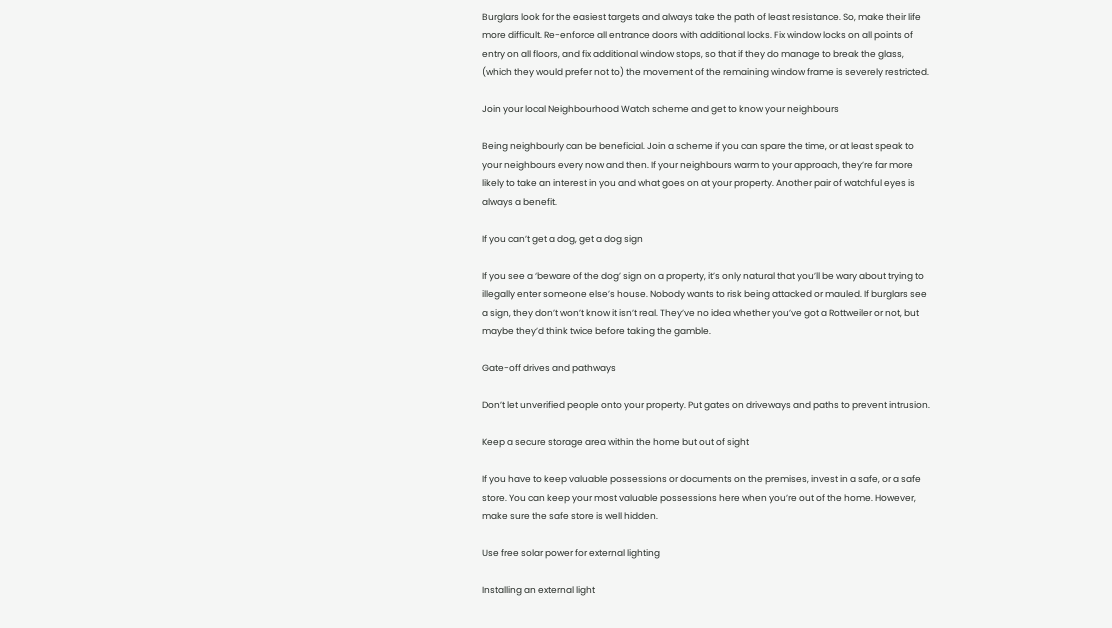Burglars look for the easiest targets and always take the path of least resistance. So, make their life more difficult. Re-enforce all entrance doors with additional locks. Fix window locks on all points of entry on all floors, and fix additional window stops, so that if they do manage to break the glass, (which they would prefer not to) the movement of the remaining window frame is severely restricted.

Join your local Neighbourhood Watch scheme and get to know your neighbours

Being neighbourly can be beneficial. Join a scheme if you can spare the time, or at least speak to your neighbours every now and then. If your neighbours warm to your approach, they’re far more likely to take an interest in you and what goes on at your property. Another pair of watchful eyes is always a benefit.

If you can’t get a dog, get a dog sign

If you see a ‘beware of the dog’ sign on a property, it’s only natural that you’ll be wary about trying to illegally enter someone else’s house. Nobody wants to risk being attacked or mauled. If burglars see a sign, they don’t won’t know it isn’t real. They’ve no idea whether you’ve got a Rottweiler or not, but maybe they’d think twice before taking the gamble.

Gate-off drives and pathways

Don’t let unverified people onto your property. Put gates on driveways and paths to prevent intrusion.

Keep a secure storage area within the home but out of sight

If you have to keep valuable possessions or documents on the premises, invest in a safe, or a safe store. You can keep your most valuable possessions here when you’re out of the home. However, make sure the safe store is well hidden.

Use free solar power for external lighting

Installing an external light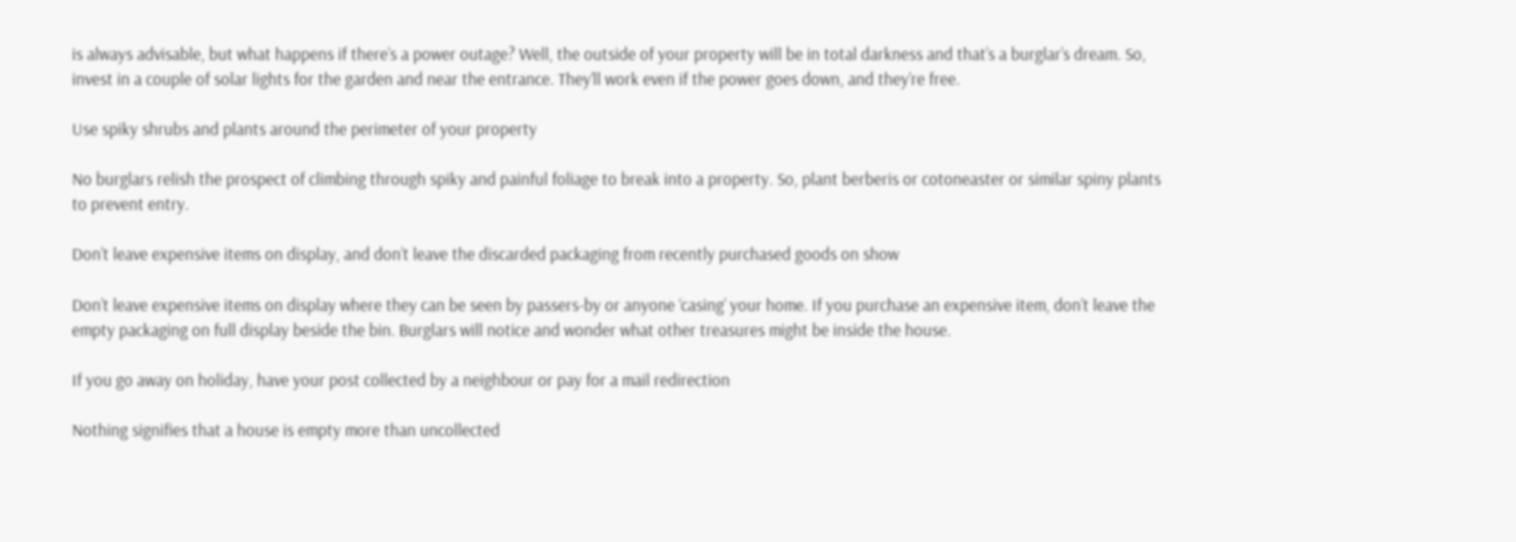is always advisable, but what happens if there’s a power outage? Well, the outside of your property will be in total darkness and that’s a burglar’s dream. So, invest in a couple of solar lights for the garden and near the entrance. They’ll work even if the power goes down, and they’re free.

Use spiky shrubs and plants around the perimeter of your property

No burglars relish the prospect of climbing through spiky and painful foliage to break into a property. So, plant berberis or cotoneaster or similar spiny plants to prevent entry.

Don’t leave expensive items on display, and don’t leave the discarded packaging from recently purchased goods on show

Don’t leave expensive items on display where they can be seen by passers-by or anyone ‘casing’ your home. If you purchase an expensive item, don’t leave the empty packaging on full display beside the bin. Burglars will notice and wonder what other treasures might be inside the house.

If you go away on holiday, have your post collected by a neighbour or pay for a mail redirection

Nothing signifies that a house is empty more than uncollected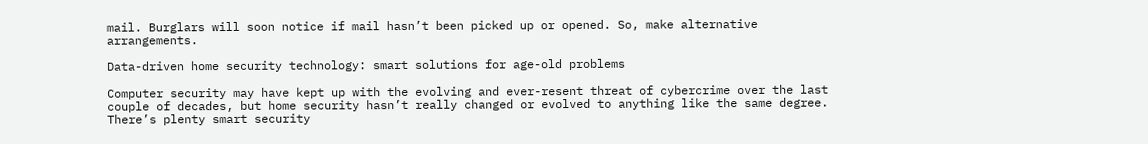mail. Burglars will soon notice if mail hasn’t been picked up or opened. So, make alternative arrangements.

Data-driven home security technology: smart solutions for age-old problems

Computer security may have kept up with the evolving and ever-resent threat of cybercrime over the last couple of decades, but home security hasn’t really changed or evolved to anything like the same degree. There’s plenty smart security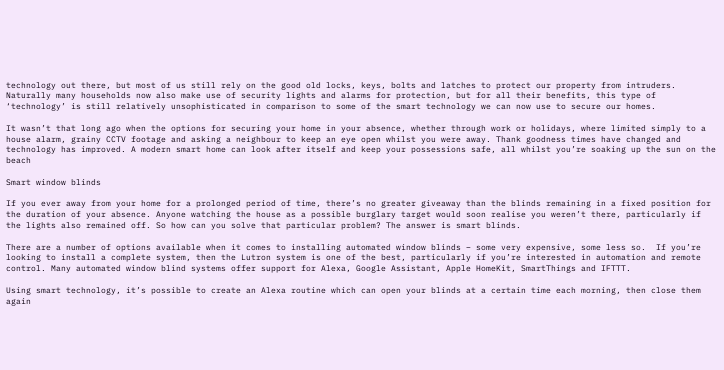technology out there, but most of us still rely on the good old locks, keys, bolts and latches to protect our property from intruders. Naturally many households now also make use of security lights and alarms for protection, but for all their benefits, this type of ‘technology’ is still relatively unsophisticated in comparison to some of the smart technology we can now use to secure our homes.

It wasn’t that long ago when the options for securing your home in your absence, whether through work or holidays, where limited simply to a house alarm, grainy CCTV footage and asking a neighbour to keep an eye open whilst you were away. Thank goodness times have changed and technology has improved. A modern smart home can look after itself and keep your possessions safe, all whilst you’re soaking up the sun on the beach

Smart window blinds

If you ever away from your home for a prolonged period of time, there’s no greater giveaway than the blinds remaining in a fixed position for the duration of your absence. Anyone watching the house as a possible burglary target would soon realise you weren’t there, particularly if the lights also remained off. So how can you solve that particular problem? The answer is smart blinds.

There are a number of options available when it comes to installing automated window blinds – some very expensive, some less so.  If you’re looking to install a complete system, then the Lutron system is one of the best, particularly if you’re interested in automation and remote control. Many automated window blind systems offer support for Alexa, Google Assistant, Apple HomeKit, SmartThings and IFTTT.

Using smart technology, it’s possible to create an Alexa routine which can open your blinds at a certain time each morning, then close them again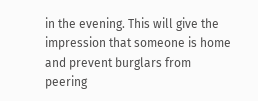in the evening. This will give the impression that someone is home and prevent burglars from peering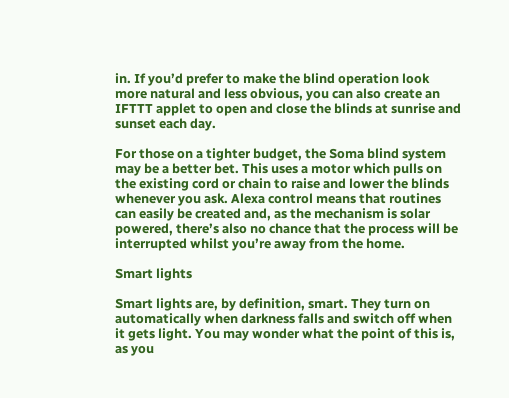in. If you’d prefer to make the blind operation look more natural and less obvious, you can also create an IFTTT applet to open and close the blinds at sunrise and sunset each day.

For those on a tighter budget, the Soma blind system may be a better bet. This uses a motor which pulls on the existing cord or chain to raise and lower the blinds whenever you ask. Alexa control means that routines can easily be created and, as the mechanism is solar powered, there’s also no chance that the process will be interrupted whilst you’re away from the home.

Smart lights

Smart lights are, by definition, smart. They turn on automatically when darkness falls and switch off when it gets light. You may wonder what the point of this is, as you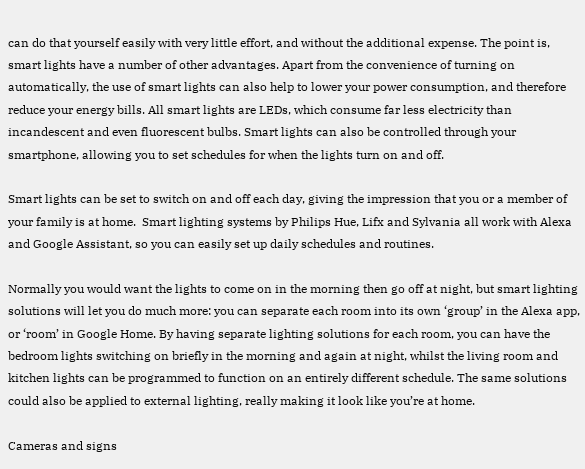can do that yourself easily with very little effort, and without the additional expense. The point is, smart lights have a number of other advantages. Apart from the convenience of turning on automatically, the use of smart lights can also help to lower your power consumption, and therefore reduce your energy bills. All smart lights are LEDs, which consume far less electricity than incandescent and even fluorescent bulbs. Smart lights can also be controlled through your smartphone, allowing you to set schedules for when the lights turn on and off.

Smart lights can be set to switch on and off each day, giving the impression that you or a member of your family is at home.  Smart lighting systems by Philips Hue, Lifx and Sylvania all work with Alexa and Google Assistant, so you can easily set up daily schedules and routines.

Normally you would want the lights to come on in the morning then go off at night, but smart lighting solutions will let you do much more: you can separate each room into its own ‘group’ in the Alexa app, or ‘room’ in Google Home. By having separate lighting solutions for each room, you can have the bedroom lights switching on briefly in the morning and again at night, whilst the living room and kitchen lights can be programmed to function on an entirely different schedule. The same solutions could also be applied to external lighting, really making it look like you’re at home.

Cameras and signs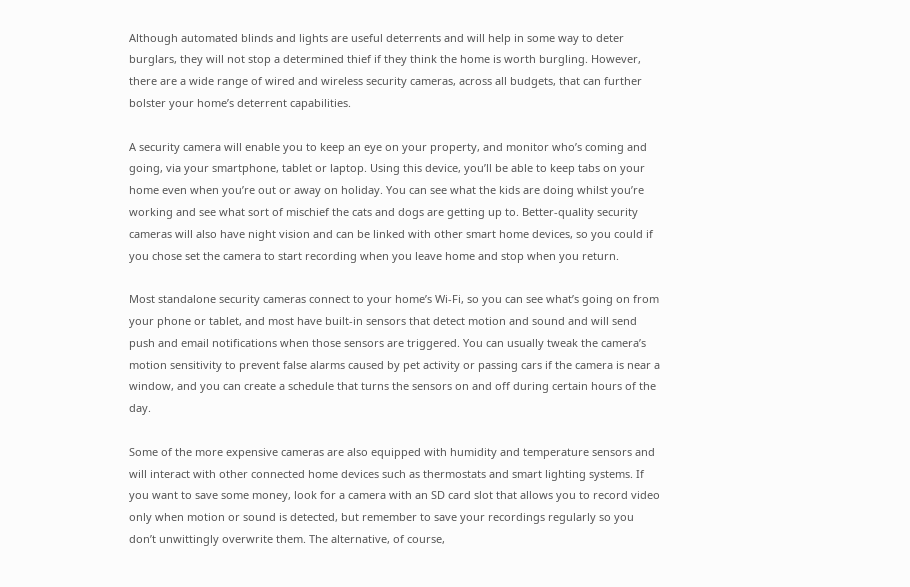Although automated blinds and lights are useful deterrents and will help in some way to deter burglars, they will not stop a determined thief if they think the home is worth burgling. However, there are a wide range of wired and wireless security cameras, across all budgets, that can further bolster your home’s deterrent capabilities.

A security camera will enable you to keep an eye on your property, and monitor who’s coming and going, via your smartphone, tablet or laptop. Using this device, you’ll be able to keep tabs on your home even when you’re out or away on holiday. You can see what the kids are doing whilst you’re working and see what sort of mischief the cats and dogs are getting up to. Better-quality security cameras will also have night vision and can be linked with other smart home devices, so you could if you chose set the camera to start recording when you leave home and stop when you return.

Most standalone security cameras connect to your home’s Wi-Fi, so you can see what’s going on from your phone or tablet, and most have built-in sensors that detect motion and sound and will send push and email notifications when those sensors are triggered. You can usually tweak the camera’s motion sensitivity to prevent false alarms caused by pet activity or passing cars if the camera is near a window, and you can create a schedule that turns the sensors on and off during certain hours of the day.

Some of the more expensive cameras are also equipped with humidity and temperature sensors and will interact with other connected home devices such as thermostats and smart lighting systems. If you want to save some money, look for a camera with an SD card slot that allows you to record video only when motion or sound is detected, but remember to save your recordings regularly so you don’t unwittingly overwrite them. The alternative, of course,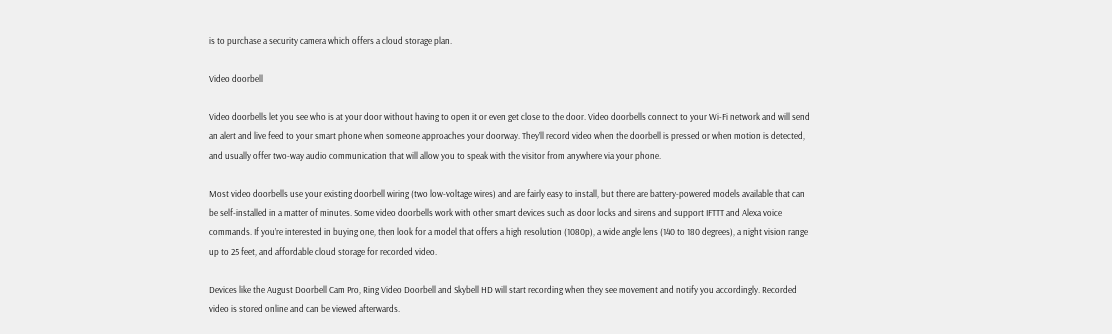is to purchase a security camera which offers a cloud storage plan.

Video doorbell

Video doorbells let you see who is at your door without having to open it or even get close to the door. Video doorbells connect to your Wi-Fi network and will send an alert and live feed to your smart phone when someone approaches your doorway. They’ll record video when the doorbell is pressed or when motion is detected, and usually offer two-way audio communication that will allow you to speak with the visitor from anywhere via your phone.

Most video doorbells use your existing doorbell wiring (two low-voltage wires) and are fairly easy to install, but there are battery-powered models available that can be self-installed in a matter of minutes. Some video doorbells work with other smart devices such as door locks and sirens and support IFTTT and Alexa voice commands. If you’re interested in buying one, then look for a model that offers a high resolution (1080p), a wide angle lens (140 to 180 degrees), a night vision range up to 25 feet, and affordable cloud storage for recorded video.

Devices like the August Doorbell Cam Pro, Ring Video Doorbell and Skybell HD will start recording when they see movement and notify you accordingly. Recorded video is stored online and can be viewed afterwards.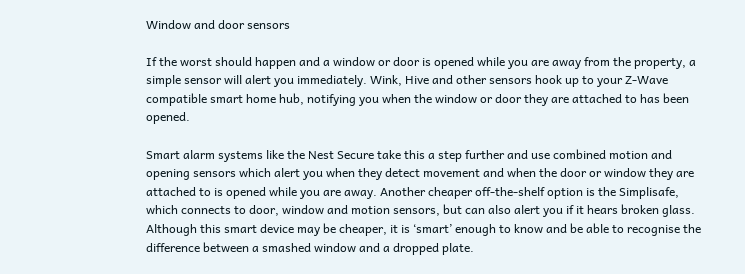Window and door sensors

If the worst should happen and a window or door is opened while you are away from the property, a simple sensor will alert you immediately. Wink, Hive and other sensors hook up to your Z-Wave compatible smart home hub, notifying you when the window or door they are attached to has been opened.

Smart alarm systems like the Nest Secure take this a step further and use combined motion and opening sensors which alert you when they detect movement and when the door or window they are attached to is opened while you are away. Another cheaper off-the-shelf option is the Simplisafe, which connects to door, window and motion sensors, but can also alert you if it hears broken glass. Although this smart device may be cheaper, it is ‘smart’ enough to know and be able to recognise the difference between a smashed window and a dropped plate.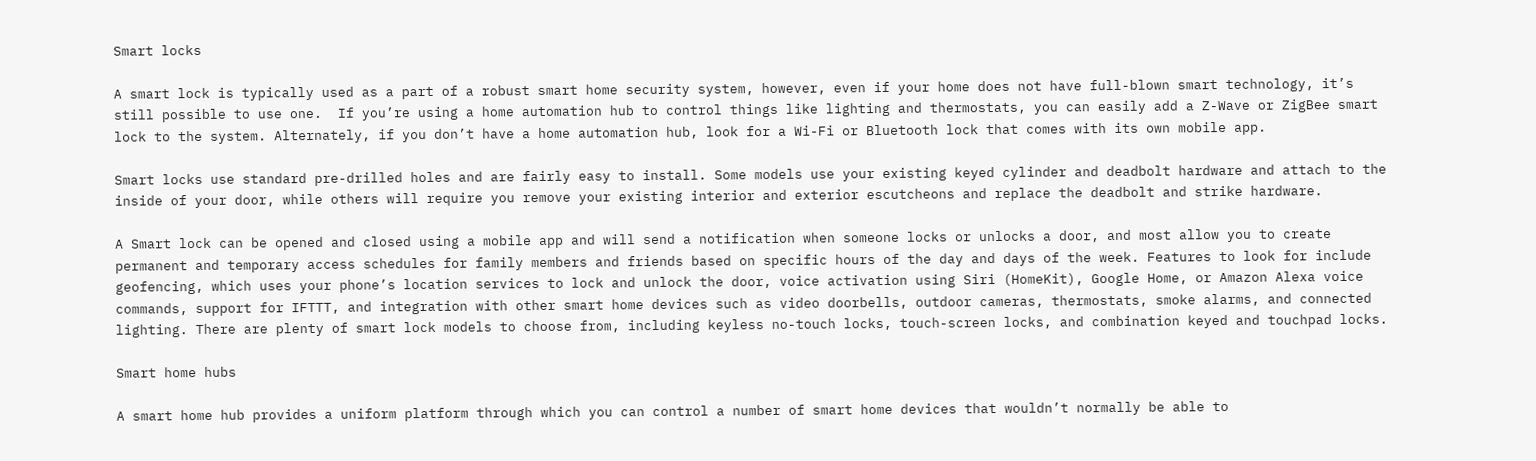Smart locks

A smart lock is typically used as a part of a robust smart home security system, however, even if your home does not have full-blown smart technology, it’s still possible to use one.  If you’re using a home automation hub to control things like lighting and thermostats, you can easily add a Z-Wave or ZigBee smart lock to the system. Alternately, if you don’t have a home automation hub, look for a Wi-Fi or Bluetooth lock that comes with its own mobile app.

Smart locks use standard pre-drilled holes and are fairly easy to install. Some models use your existing keyed cylinder and deadbolt hardware and attach to the inside of your door, while others will require you remove your existing interior and exterior escutcheons and replace the deadbolt and strike hardware.

A Smart lock can be opened and closed using a mobile app and will send a notification when someone locks or unlocks a door, and most allow you to create permanent and temporary access schedules for family members and friends based on specific hours of the day and days of the week. Features to look for include geofencing, which uses your phone’s location services to lock and unlock the door, voice activation using Siri (HomeKit), Google Home, or Amazon Alexa voice commands, support for IFTTT, and integration with other smart home devices such as video doorbells, outdoor cameras, thermostats, smoke alarms, and connected lighting. There are plenty of smart lock models to choose from, including keyless no-touch locks, touch-screen locks, and combination keyed and touchpad locks.

Smart home hubs

A smart home hub provides a uniform platform through which you can control a number of smart home devices that wouldn’t normally be able to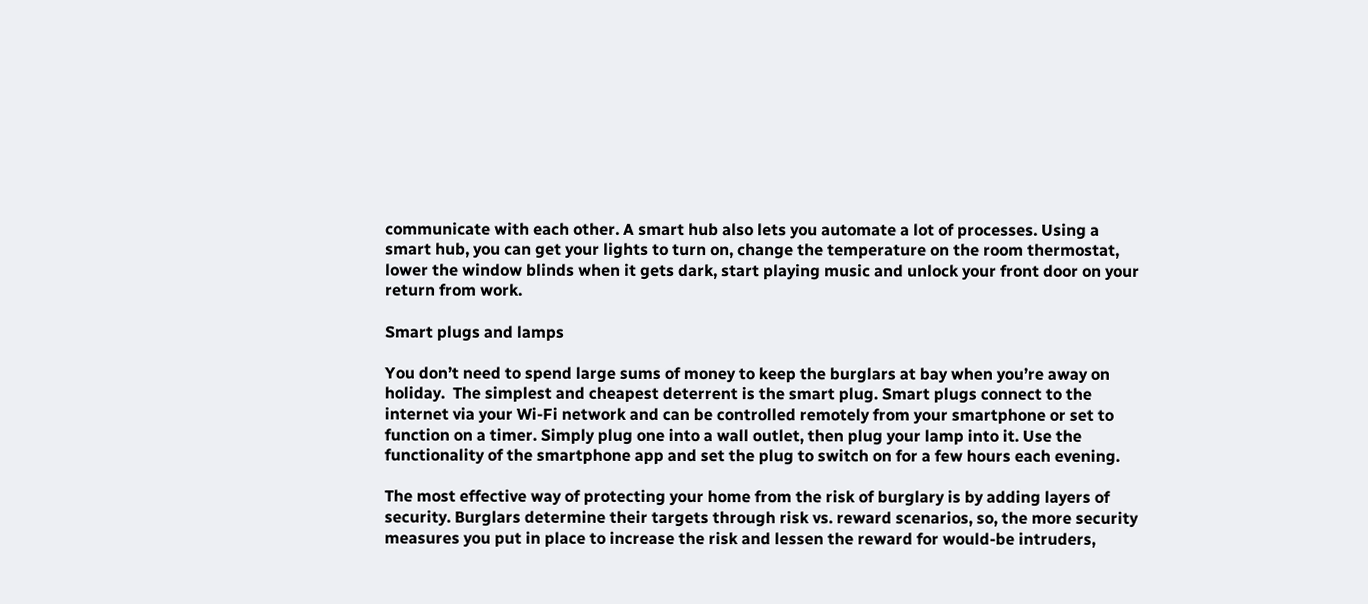communicate with each other. A smart hub also lets you automate a lot of processes. Using a smart hub, you can get your lights to turn on, change the temperature on the room thermostat, lower the window blinds when it gets dark, start playing music and unlock your front door on your return from work.

Smart plugs and lamps

You don’t need to spend large sums of money to keep the burglars at bay when you’re away on holiday.  The simplest and cheapest deterrent is the smart plug. Smart plugs connect to the internet via your Wi-Fi network and can be controlled remotely from your smartphone or set to function on a timer. Simply plug one into a wall outlet, then plug your lamp into it. Use the functionality of the smartphone app and set the plug to switch on for a few hours each evening.

The most effective way of protecting your home from the risk of burglary is by adding layers of security. Burglars determine their targets through risk vs. reward scenarios, so, the more security measures you put in place to increase the risk and lessen the reward for would-be intruders,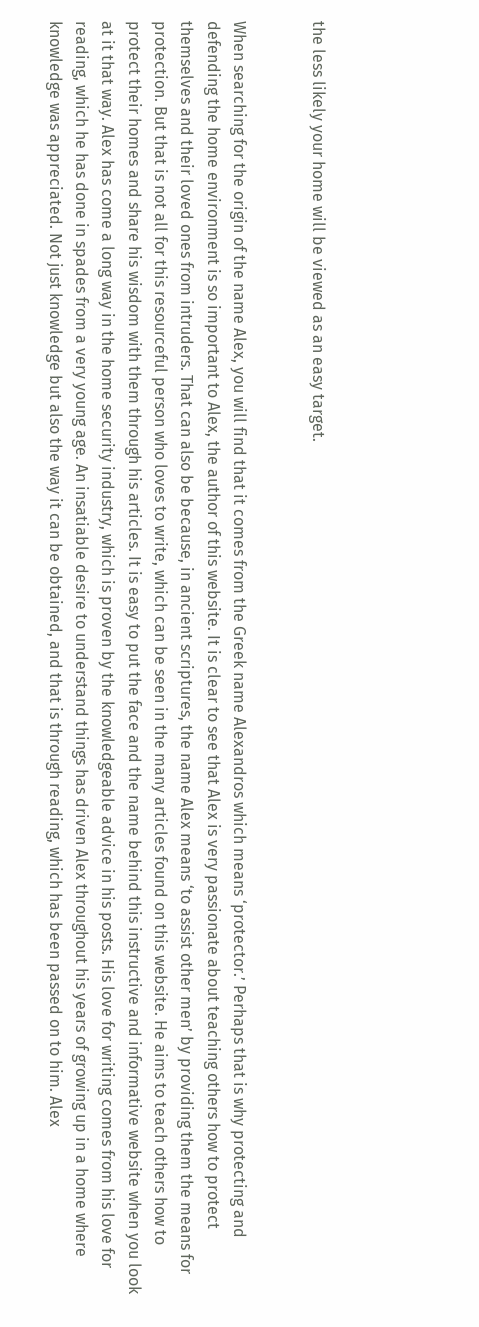the less likely your home will be viewed as an easy target.


When searching for the origin of the name Alex, you will find that it comes from the Greek name Alexandros which means ‘protector.’ Perhaps that is why protecting and defending the home environment is so important to Alex, the author of this website. It is clear to see that Alex is very passionate about teaching others how to protect themselves and their loved ones from intruders. That can also be because, in ancient scriptures, the name Alex means ‘to assist other men’ by providing them the means for protection. But that is not all for this resourceful person who loves to write, which can be seen in the many articles found on this website. He aims to teach others how to protect their homes and share his wisdom with them through his articles. It is easy to put the face and the name behind this instructive and informative website when you look at it that way. Alex has come a long way in the home security industry, which is proven by the knowledgeable advice in his posts. His love for writing comes from his love for reading, which he has done in spades from a very young age. An insatiable desire to understand things has driven Alex throughout his years of growing up in a home where knowledge was appreciated. Not just knowledge but also the way it can be obtained, and that is through reading, which has been passed on to him. Alex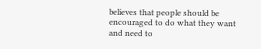believes that people should be encouraged to do what they want and need to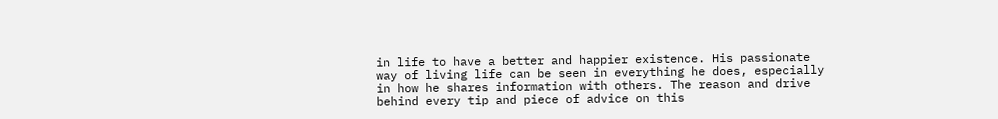in life to have a better and happier existence. His passionate way of living life can be seen in everything he does, especially in how he shares information with others. The reason and drive behind every tip and piece of advice on this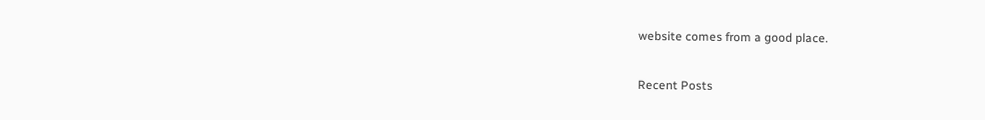website comes from a good place.

Recent Posts